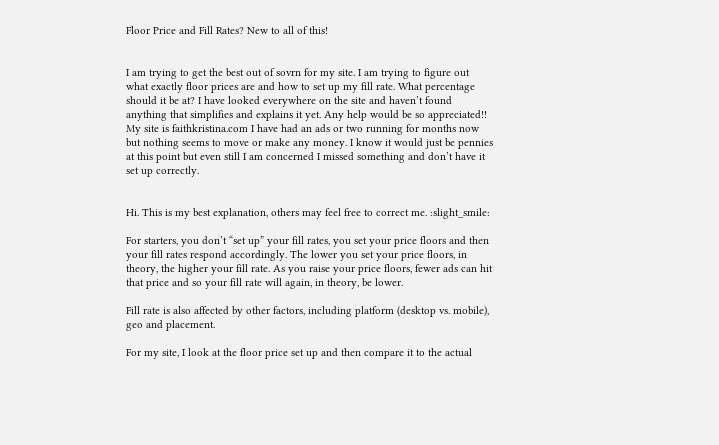Floor Price and Fill Rates? New to all of this!


I am trying to get the best out of sovrn for my site. I am trying to figure out what exactly floor prices are and how to set up my fill rate. What percentage should it be at? I have looked everywhere on the site and haven’t found anything that simplifies and explains it yet. Any help would be so appreciated!! My site is faithkristina.com I have had an ads or two running for months now but nothing seems to move or make any money. I know it would just be pennies at this point but even still I am concerned I missed something and don’t have it set up correctly.


Hi. This is my best explanation, others may feel free to correct me. :slight_smile:

For starters, you don’t “set up” your fill rates, you set your price floors and then your fill rates respond accordingly. The lower you set your price floors, in theory, the higher your fill rate. As you raise your price floors, fewer ads can hit that price and so your fill rate will again, in theory, be lower.

Fill rate is also affected by other factors, including platform (desktop vs. mobile), geo and placement.

For my site, I look at the floor price set up and then compare it to the actual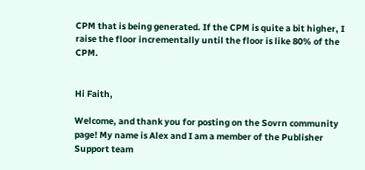CPM that is being generated. If the CPM is quite a bit higher, I raise the floor incrementally until the floor is like 80% of the CPM.


Hi Faith,

Welcome, and thank you for posting on the Sovrn community page! My name is Alex and I am a member of the Publisher Support team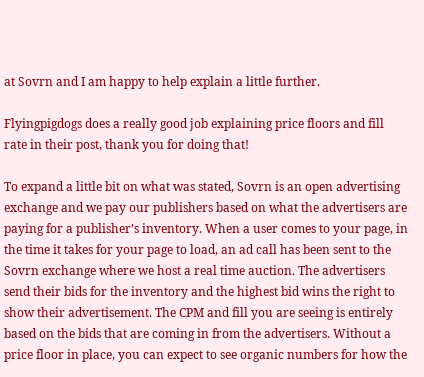at Sovrn and I am happy to help explain a little further.

Flyingpigdogs does a really good job explaining price floors and fill rate in their post, thank you for doing that!

To expand a little bit on what was stated, Sovrn is an open advertising exchange and we pay our publishers based on what the advertisers are paying for a publisher’s inventory. When a user comes to your page, in the time it takes for your page to load, an ad call has been sent to the Sovrn exchange where we host a real time auction. The advertisers send their bids for the inventory and the highest bid wins the right to show their advertisement. The CPM and fill you are seeing is entirely based on the bids that are coming in from the advertisers. Without a price floor in place, you can expect to see organic numbers for how the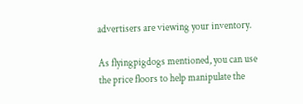advertisers are viewing your inventory.

As flyingpigdogs mentioned, you can use the price floors to help manipulate the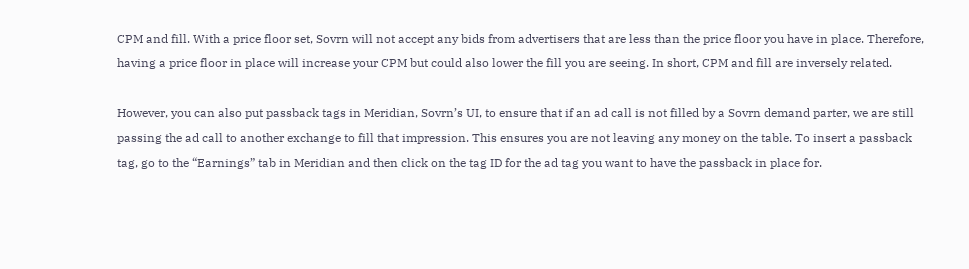CPM and fill. With a price floor set, Sovrn will not accept any bids from advertisers that are less than the price floor you have in place. Therefore, having a price floor in place will increase your CPM but could also lower the fill you are seeing. In short, CPM and fill are inversely related.

However, you can also put passback tags in Meridian, Sovrn’s UI, to ensure that if an ad call is not filled by a Sovrn demand parter, we are still passing the ad call to another exchange to fill that impression. This ensures you are not leaving any money on the table. To insert a passback tag, go to the “Earnings” tab in Meridian and then click on the tag ID for the ad tag you want to have the passback in place for.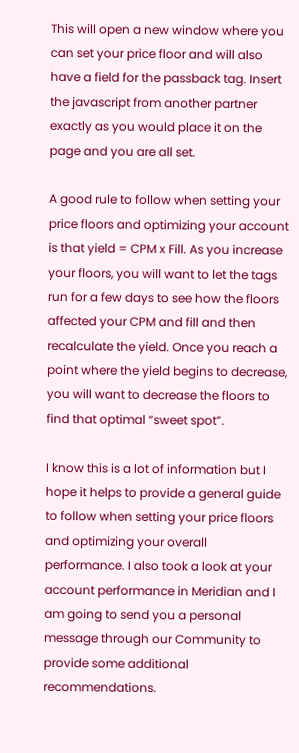This will open a new window where you can set your price floor and will also have a field for the passback tag. Insert the javascript from another partner exactly as you would place it on the page and you are all set.

A good rule to follow when setting your price floors and optimizing your account is that yield = CPM x Fill. As you increase your floors, you will want to let the tags run for a few days to see how the floors affected your CPM and fill and then recalculate the yield. Once you reach a point where the yield begins to decrease, you will want to decrease the floors to find that optimal “sweet spot”.

I know this is a lot of information but I hope it helps to provide a general guide to follow when setting your price floors and optimizing your overall performance. I also took a look at your account performance in Meridian and I am going to send you a personal message through our Community to provide some additional recommendations.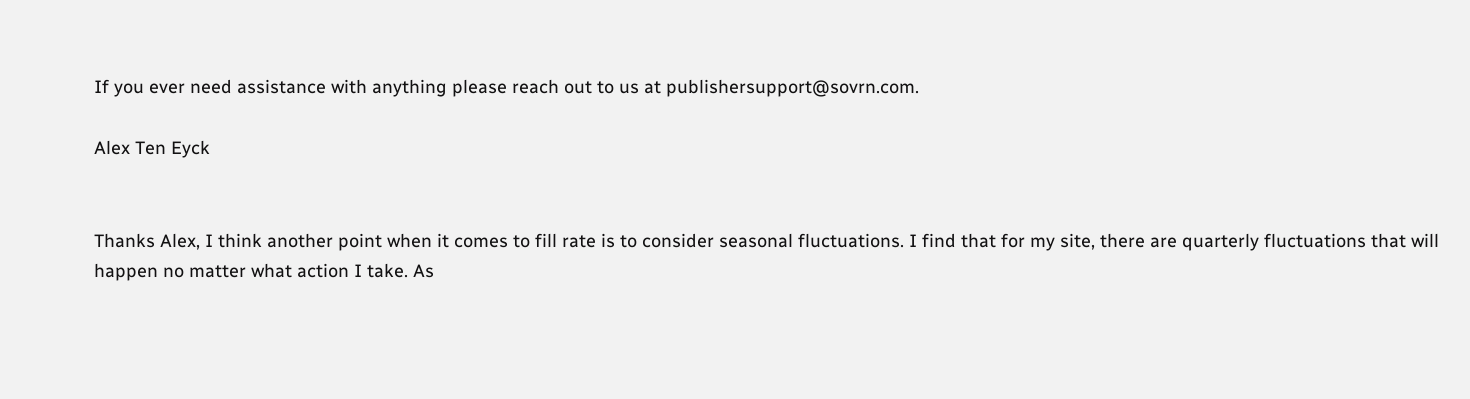If you ever need assistance with anything please reach out to us at publishersupport@sovrn.com.

Alex Ten Eyck


Thanks Alex, I think another point when it comes to fill rate is to consider seasonal fluctuations. I find that for my site, there are quarterly fluctuations that will happen no matter what action I take. As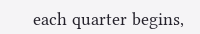each quarter begins,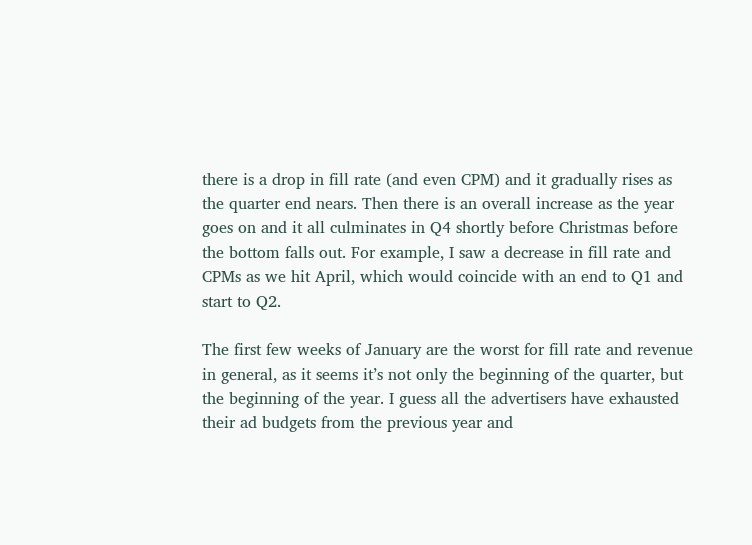there is a drop in fill rate (and even CPM) and it gradually rises as the quarter end nears. Then there is an overall increase as the year goes on and it all culminates in Q4 shortly before Christmas before the bottom falls out. For example, I saw a decrease in fill rate and CPMs as we hit April, which would coincide with an end to Q1 and start to Q2.

The first few weeks of January are the worst for fill rate and revenue in general, as it seems it’s not only the beginning of the quarter, but the beginning of the year. I guess all the advertisers have exhausted their ad budgets from the previous year and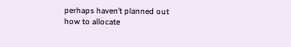perhaps haven’t planned out how to allocate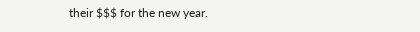their $$$ for the new year.